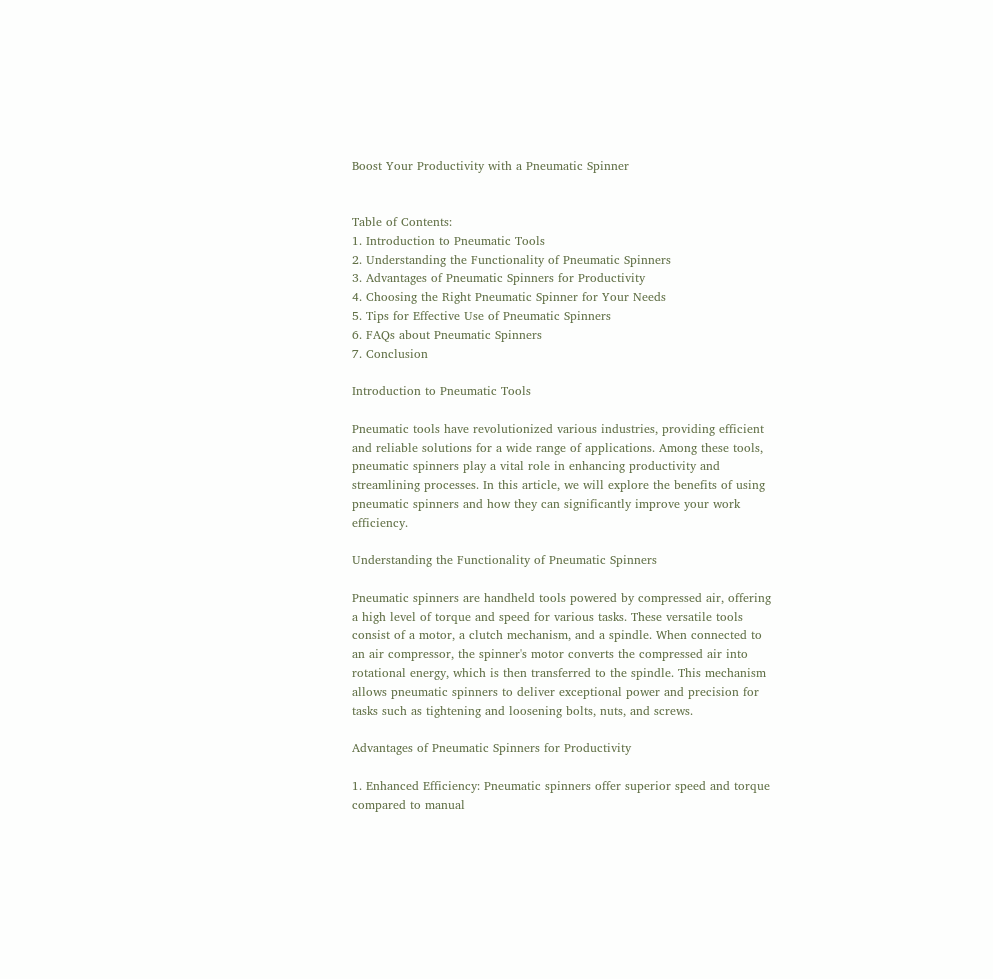Boost Your Productivity with a Pneumatic Spinner


Table of Contents:
1. Introduction to Pneumatic Tools
2. Understanding the Functionality of Pneumatic Spinners
3. Advantages of Pneumatic Spinners for Productivity
4. Choosing the Right Pneumatic Spinner for Your Needs
5. Tips for Effective Use of Pneumatic Spinners
6. FAQs about Pneumatic Spinners
7. Conclusion

Introduction to Pneumatic Tools

Pneumatic tools have revolutionized various industries, providing efficient and reliable solutions for a wide range of applications. Among these tools, pneumatic spinners play a vital role in enhancing productivity and streamlining processes. In this article, we will explore the benefits of using pneumatic spinners and how they can significantly improve your work efficiency.

Understanding the Functionality of Pneumatic Spinners

Pneumatic spinners are handheld tools powered by compressed air, offering a high level of torque and speed for various tasks. These versatile tools consist of a motor, a clutch mechanism, and a spindle. When connected to an air compressor, the spinner's motor converts the compressed air into rotational energy, which is then transferred to the spindle. This mechanism allows pneumatic spinners to deliver exceptional power and precision for tasks such as tightening and loosening bolts, nuts, and screws.

Advantages of Pneumatic Spinners for Productivity

1. Enhanced Efficiency: Pneumatic spinners offer superior speed and torque compared to manual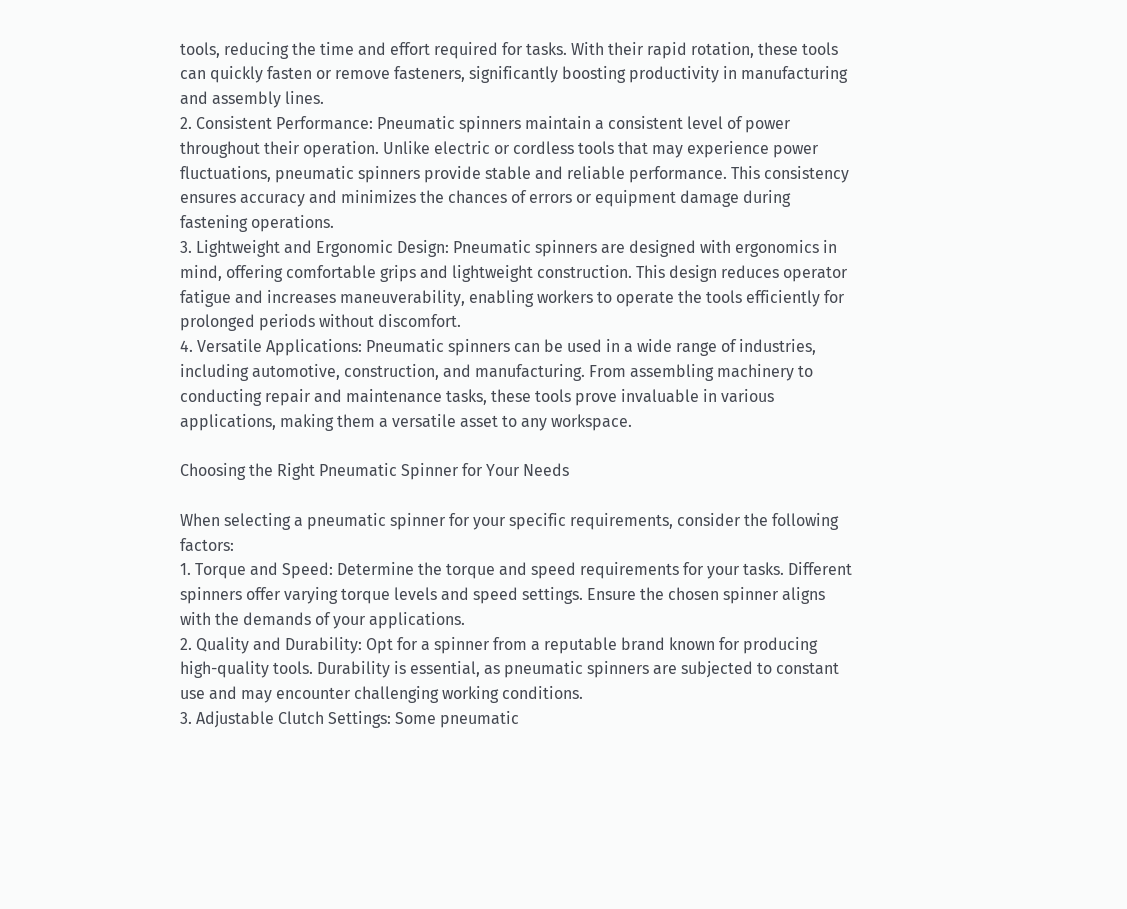tools, reducing the time and effort required for tasks. With their rapid rotation, these tools can quickly fasten or remove fasteners, significantly boosting productivity in manufacturing and assembly lines.
2. Consistent Performance: Pneumatic spinners maintain a consistent level of power throughout their operation. Unlike electric or cordless tools that may experience power fluctuations, pneumatic spinners provide stable and reliable performance. This consistency ensures accuracy and minimizes the chances of errors or equipment damage during fastening operations.
3. Lightweight and Ergonomic Design: Pneumatic spinners are designed with ergonomics in mind, offering comfortable grips and lightweight construction. This design reduces operator fatigue and increases maneuverability, enabling workers to operate the tools efficiently for prolonged periods without discomfort.
4. Versatile Applications: Pneumatic spinners can be used in a wide range of industries, including automotive, construction, and manufacturing. From assembling machinery to conducting repair and maintenance tasks, these tools prove invaluable in various applications, making them a versatile asset to any workspace.

Choosing the Right Pneumatic Spinner for Your Needs

When selecting a pneumatic spinner for your specific requirements, consider the following factors:
1. Torque and Speed: Determine the torque and speed requirements for your tasks. Different spinners offer varying torque levels and speed settings. Ensure the chosen spinner aligns with the demands of your applications.
2. Quality and Durability: Opt for a spinner from a reputable brand known for producing high-quality tools. Durability is essential, as pneumatic spinners are subjected to constant use and may encounter challenging working conditions.
3. Adjustable Clutch Settings: Some pneumatic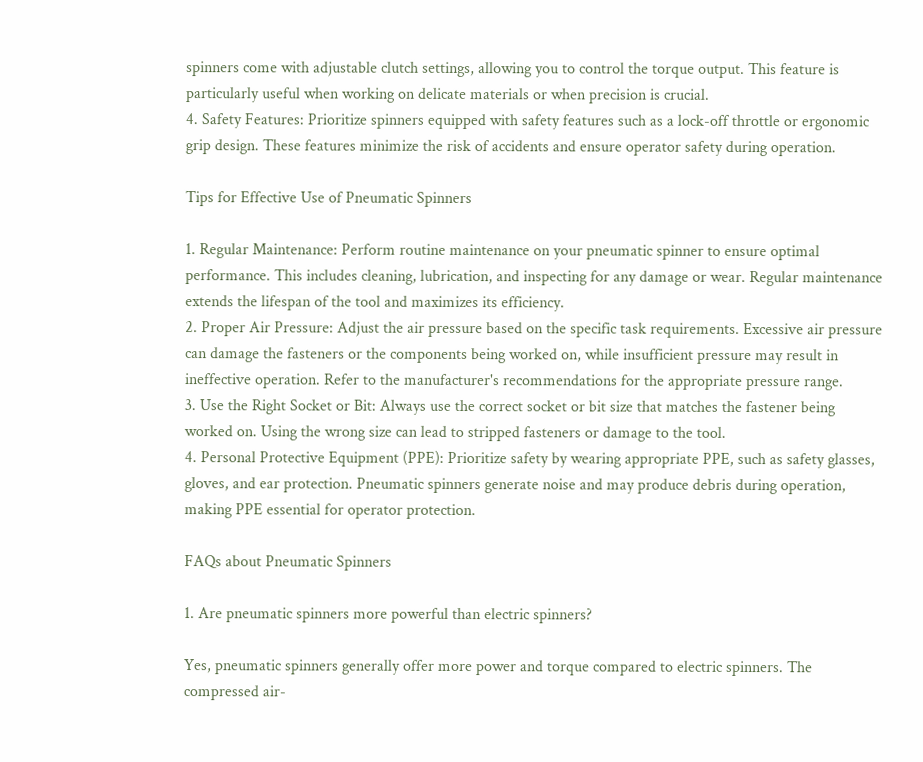spinners come with adjustable clutch settings, allowing you to control the torque output. This feature is particularly useful when working on delicate materials or when precision is crucial.
4. Safety Features: Prioritize spinners equipped with safety features such as a lock-off throttle or ergonomic grip design. These features minimize the risk of accidents and ensure operator safety during operation.

Tips for Effective Use of Pneumatic Spinners

1. Regular Maintenance: Perform routine maintenance on your pneumatic spinner to ensure optimal performance. This includes cleaning, lubrication, and inspecting for any damage or wear. Regular maintenance extends the lifespan of the tool and maximizes its efficiency.
2. Proper Air Pressure: Adjust the air pressure based on the specific task requirements. Excessive air pressure can damage the fasteners or the components being worked on, while insufficient pressure may result in ineffective operation. Refer to the manufacturer's recommendations for the appropriate pressure range.
3. Use the Right Socket or Bit: Always use the correct socket or bit size that matches the fastener being worked on. Using the wrong size can lead to stripped fasteners or damage to the tool.
4. Personal Protective Equipment (PPE): Prioritize safety by wearing appropriate PPE, such as safety glasses, gloves, and ear protection. Pneumatic spinners generate noise and may produce debris during operation, making PPE essential for operator protection.

FAQs about Pneumatic Spinners

1. Are pneumatic spinners more powerful than electric spinners?

Yes, pneumatic spinners generally offer more power and torque compared to electric spinners. The compressed air-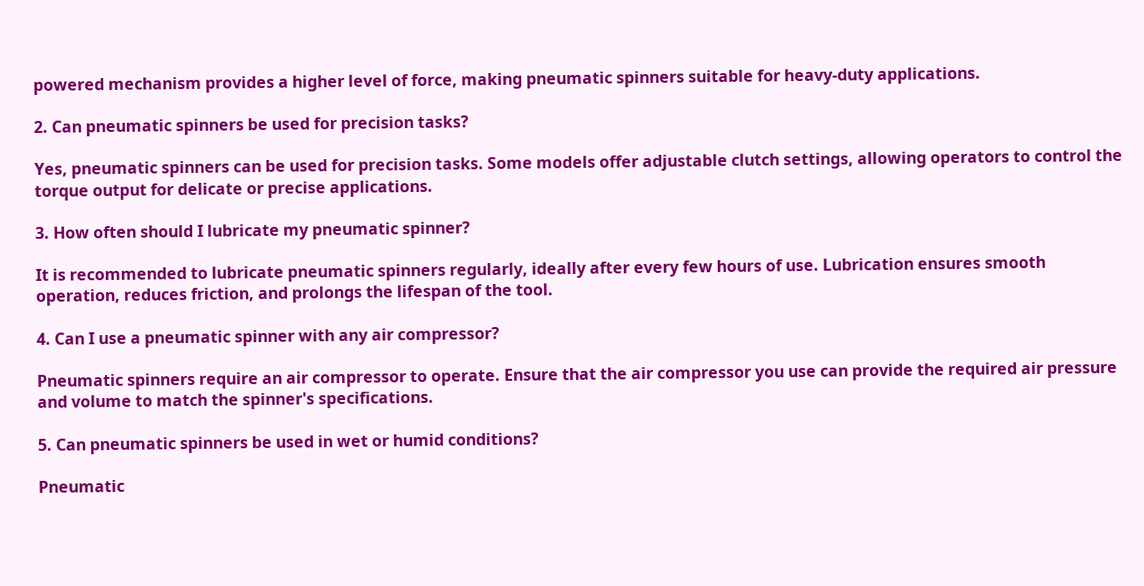powered mechanism provides a higher level of force, making pneumatic spinners suitable for heavy-duty applications.

2. Can pneumatic spinners be used for precision tasks?

Yes, pneumatic spinners can be used for precision tasks. Some models offer adjustable clutch settings, allowing operators to control the torque output for delicate or precise applications.

3. How often should I lubricate my pneumatic spinner?

It is recommended to lubricate pneumatic spinners regularly, ideally after every few hours of use. Lubrication ensures smooth operation, reduces friction, and prolongs the lifespan of the tool.

4. Can I use a pneumatic spinner with any air compressor?

Pneumatic spinners require an air compressor to operate. Ensure that the air compressor you use can provide the required air pressure and volume to match the spinner's specifications.

5. Can pneumatic spinners be used in wet or humid conditions?

Pneumatic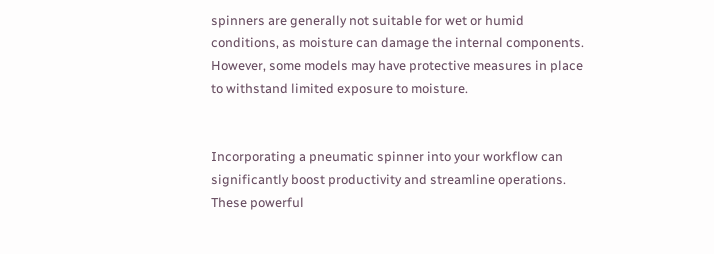spinners are generally not suitable for wet or humid conditions, as moisture can damage the internal components. However, some models may have protective measures in place to withstand limited exposure to moisture.


Incorporating a pneumatic spinner into your workflow can significantly boost productivity and streamline operations. These powerful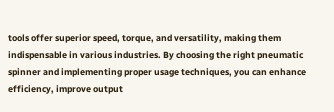tools offer superior speed, torque, and versatility, making them indispensable in various industries. By choosing the right pneumatic spinner and implementing proper usage techniques, you can enhance efficiency, improve output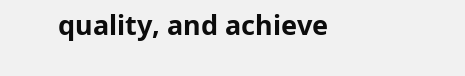quality, and achieve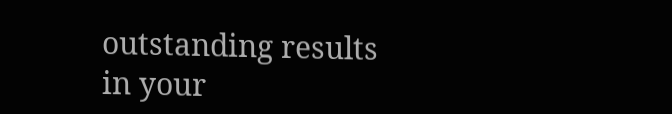outstanding results in your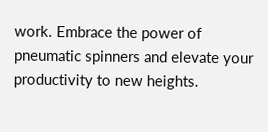work. Embrace the power of pneumatic spinners and elevate your productivity to new heights.